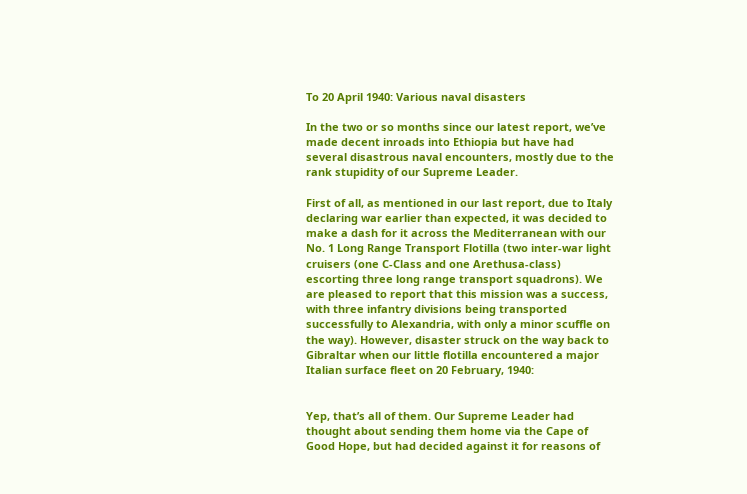To 20 April 1940: Various naval disasters

In the two or so months since our latest report, we’ve made decent inroads into Ethiopia but have had several disastrous naval encounters, mostly due to the rank stupidity of our Supreme Leader.

First of all, as mentioned in our last report, due to Italy declaring war earlier than expected, it was decided to make a dash for it across the Mediterranean with our No. 1 Long Range Transport Flotilla (two inter-war light cruisers (one C-Class and one Arethusa-class) escorting three long range transport squadrons). We are pleased to report that this mission was a success, with three infantry divisions being transported successfully to Alexandria, with only a minor scuffle on the way). However, disaster struck on the way back to Gibraltar when our little flotilla encountered a major Italian surface fleet on 20 February, 1940:


Yep, that’s all of them. Our Supreme Leader had thought about sending them home via the Cape of Good Hope, but had decided against it for reasons of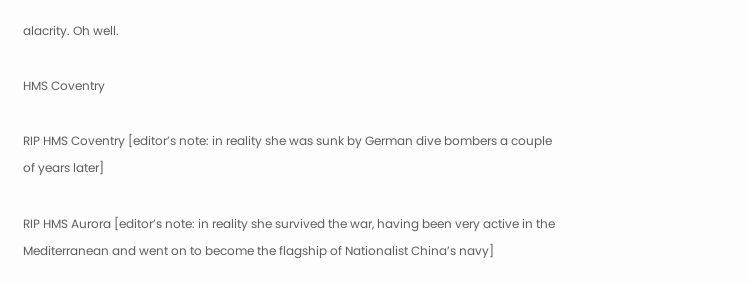alacrity. Oh well.

HMS Coventry

RIP HMS Coventry [editor’s note: in reality she was sunk by German dive bombers a couple of years later]

RIP HMS Aurora [editor’s note: in reality she survived the war, having been very active in the Mediterranean and went on to become the flagship of Nationalist China’s navy]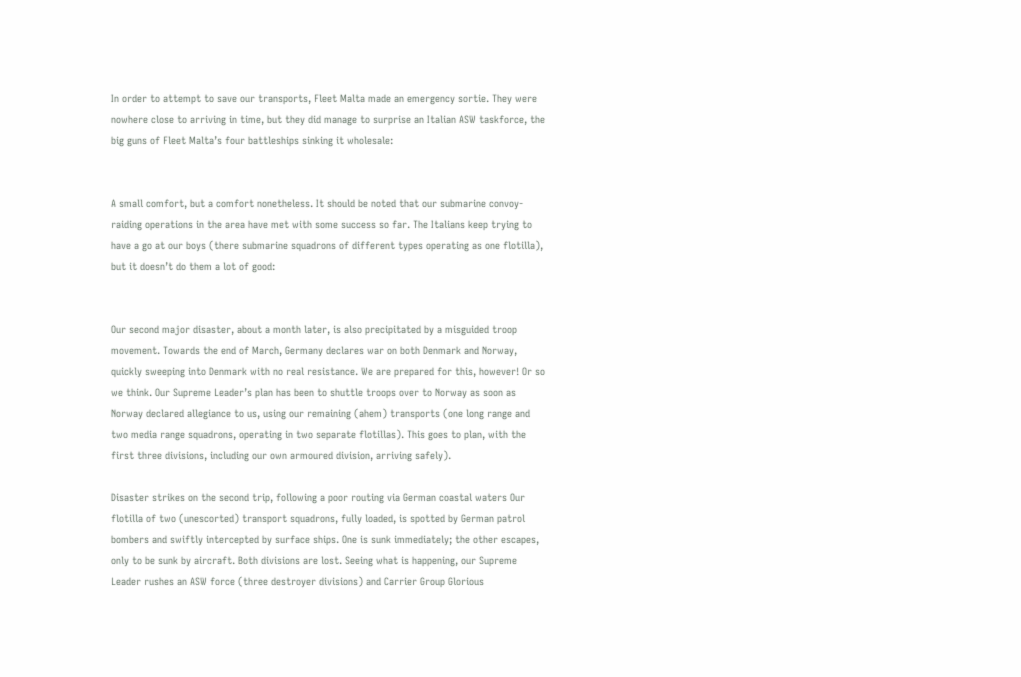In order to attempt to save our transports, Fleet Malta made an emergency sortie. They were nowhere close to arriving in time, but they did manage to surprise an Italian ASW taskforce, the big guns of Fleet Malta’s four battleships sinking it wholesale:


A small comfort, but a comfort nonetheless. It should be noted that our submarine convoy-raiding operations in the area have met with some success so far. The Italians keep trying to have a go at our boys (there submarine squadrons of different types operating as one flotilla), but it doesn’t do them a lot of good:


Our second major disaster, about a month later, is also precipitated by a misguided troop movement. Towards the end of March, Germany declares war on both Denmark and Norway, quickly sweeping into Denmark with no real resistance. We are prepared for this, however! Or so we think. Our Supreme Leader’s plan has been to shuttle troops over to Norway as soon as Norway declared allegiance to us, using our remaining (ahem) transports (one long range and two media range squadrons, operating in two separate flotillas). This goes to plan, with the first three divisions, including our own armoured division, arriving safely).

Disaster strikes on the second trip, following a poor routing via German coastal waters Our flotilla of two (unescorted) transport squadrons, fully loaded, is spotted by German patrol bombers and swiftly intercepted by surface ships. One is sunk immediately; the other escapes, only to be sunk by aircraft. Both divisions are lost. Seeing what is happening, our Supreme Leader rushes an ASW force (three destroyer divisions) and Carrier Group Glorious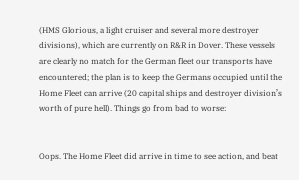(HMS Glorious, a light cruiser and several more destroyer divisions), which are currently on R&R in Dover. These vessels are clearly no match for the German fleet our transports have encountered; the plan is to keep the Germans occupied until the Home Fleet can arrive (20 capital ships and destroyer division’s worth of pure hell). Things go from bad to worse:


Oops. The Home Fleet did arrive in time to see action, and beat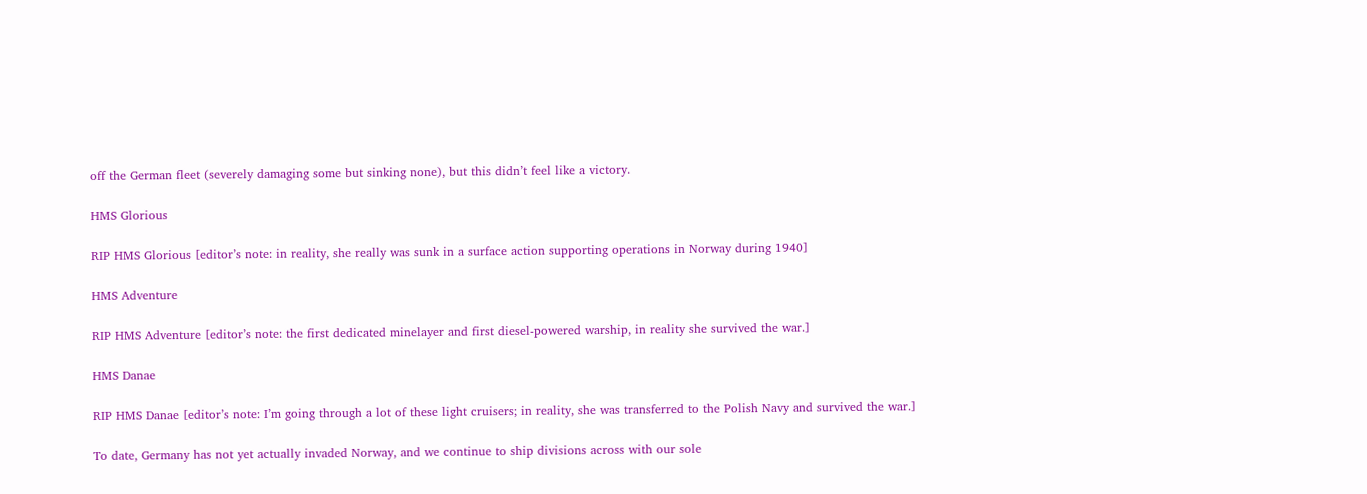off the German fleet (severely damaging some but sinking none), but this didn’t feel like a victory.

HMS Glorious

RIP HMS Glorious [editor’s note: in reality, she really was sunk in a surface action supporting operations in Norway during 1940]

HMS Adventure

RIP HMS Adventure [editor’s note: the first dedicated minelayer and first diesel-powered warship, in reality she survived the war.]

HMS Danae

RIP HMS Danae [editor’s note: I’m going through a lot of these light cruisers; in reality, she was transferred to the Polish Navy and survived the war.]

To date, Germany has not yet actually invaded Norway, and we continue to ship divisions across with our sole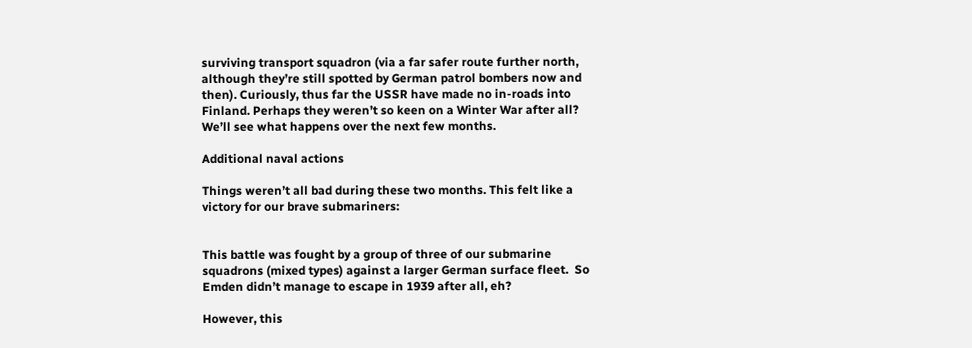surviving transport squadron (via a far safer route further north, although they’re still spotted by German patrol bombers now and then). Curiously, thus far the USSR have made no in-roads into Finland. Perhaps they weren’t so keen on a Winter War after all? We’ll see what happens over the next few months.

Additional naval actions

Things weren’t all bad during these two months. This felt like a victory for our brave submariners:


This battle was fought by a group of three of our submarine squadrons (mixed types) against a larger German surface fleet.  So Emden didn’t manage to escape in 1939 after all, eh?

However, this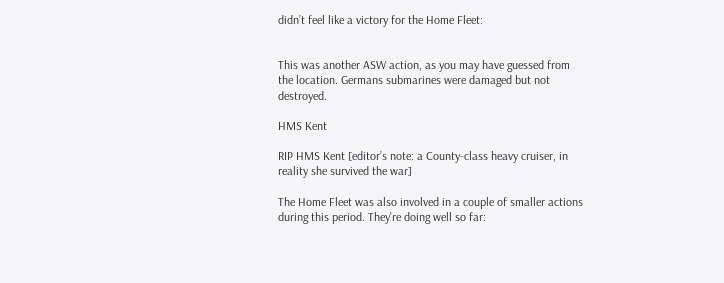didn’t feel like a victory for the Home Fleet:


This was another ASW action, as you may have guessed from the location. Germans submarines were damaged but not destroyed.

HMS Kent

RIP HMS Kent [editor’s note: a County-class heavy cruiser, in reality she survived the war]

The Home Fleet was also involved in a couple of smaller actions during this period. They’re doing well so far: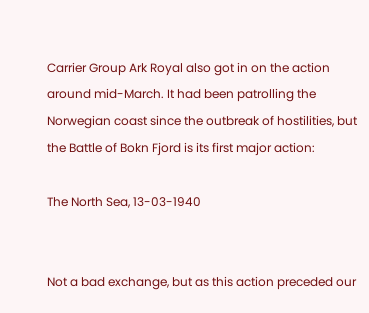Carrier Group Ark Royal also got in on the action around mid-March. It had been patrolling the Norwegian coast since the outbreak of hostilities, but the Battle of Bokn Fjord is its first major action:

The North Sea, 13-03-1940


Not a bad exchange, but as this action preceded our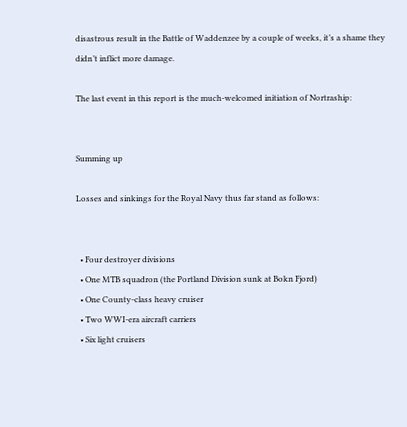disastrous result in the Battle of Waddenzee by a couple of weeks, it’s a shame they didn’t inflict more damage.

The last event in this report is the much-welcomed initiation of Nortraship:


Summing up

Losses and sinkings for the Royal Navy thus far stand as follows:


  • Four destroyer divisions
  • One MTB squadron (the Portland Division sunk at Bokn Fjord)
  • One County-class heavy cruiser
  • Two WWI-era aircraft carriers
  • Six light cruisers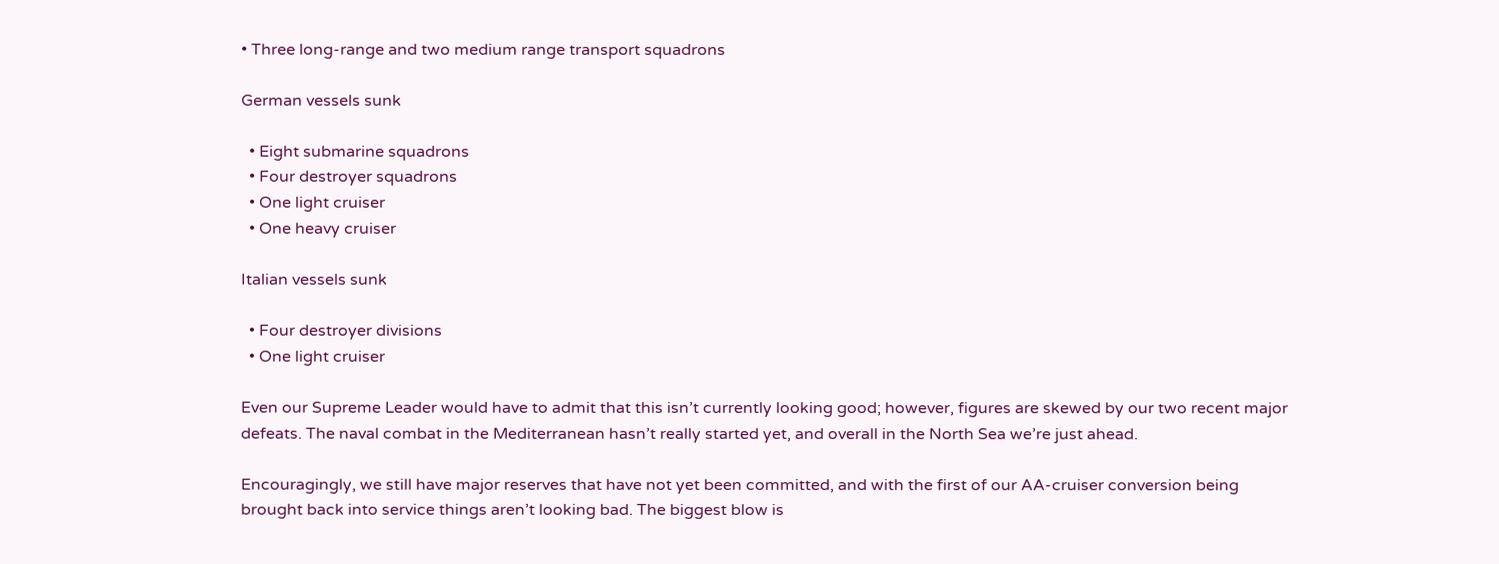• Three long-range and two medium range transport squadrons

German vessels sunk

  • Eight submarine squadrons
  • Four destroyer squadrons
  • One light cruiser
  • One heavy cruiser

Italian vessels sunk

  • Four destroyer divisions
  • One light cruiser

Even our Supreme Leader would have to admit that this isn’t currently looking good; however, figures are skewed by our two recent major defeats. The naval combat in the Mediterranean hasn’t really started yet, and overall in the North Sea we’re just ahead.

Encouragingly, we still have major reserves that have not yet been committed, and with the first of our AA-cruiser conversion being brought back into service things aren’t looking bad. The biggest blow is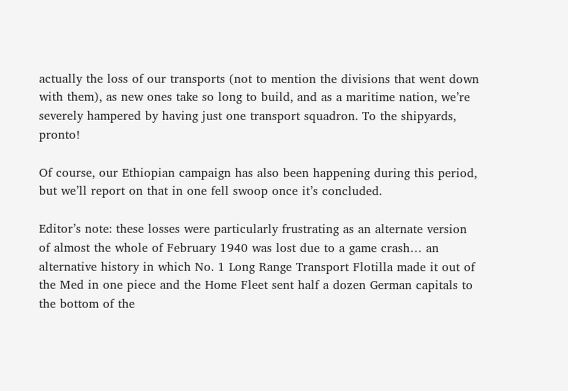actually the loss of our transports (not to mention the divisions that went down with them), as new ones take so long to build, and as a maritime nation, we’re severely hampered by having just one transport squadron. To the shipyards, pronto!

Of course, our Ethiopian campaign has also been happening during this period, but we’ll report on that in one fell swoop once it’s concluded.

Editor’s note: these losses were particularly frustrating as an alternate version of almost the whole of February 1940 was lost due to a game crash… an alternative history in which No. 1 Long Range Transport Flotilla made it out of the Med in one piece and the Home Fleet sent half a dozen German capitals to the bottom of the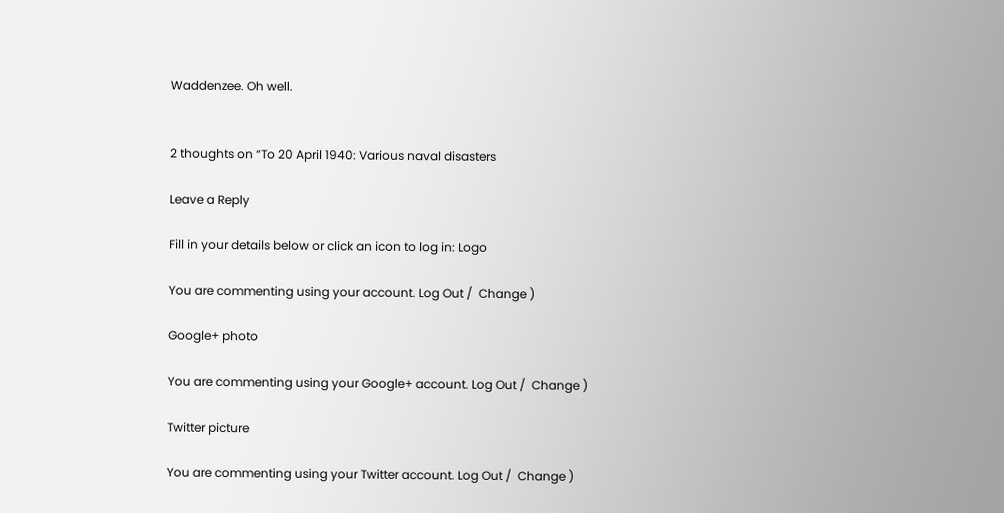Waddenzee. Oh well.


2 thoughts on “To 20 April 1940: Various naval disasters

Leave a Reply

Fill in your details below or click an icon to log in: Logo

You are commenting using your account. Log Out /  Change )

Google+ photo

You are commenting using your Google+ account. Log Out /  Change )

Twitter picture

You are commenting using your Twitter account. Log Out /  Change )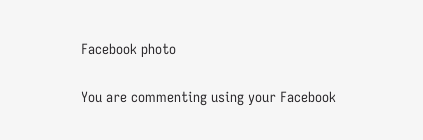Facebook photo

You are commenting using your Facebook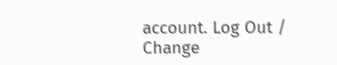account. Log Out /  Change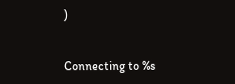)


Connecting to %s